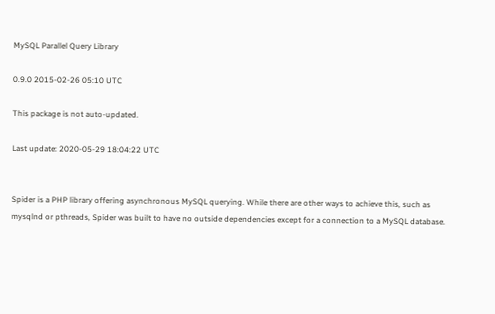MySQL Parallel Query Library

0.9.0 2015-02-26 05:10 UTC

This package is not auto-updated.

Last update: 2020-05-29 18:04:22 UTC


Spider is a PHP library offering asynchronous MySQL querying. While there are other ways to achieve this, such as mysqlnd or pthreads, Spider was built to have no outside dependencies except for a connection to a MySQL database.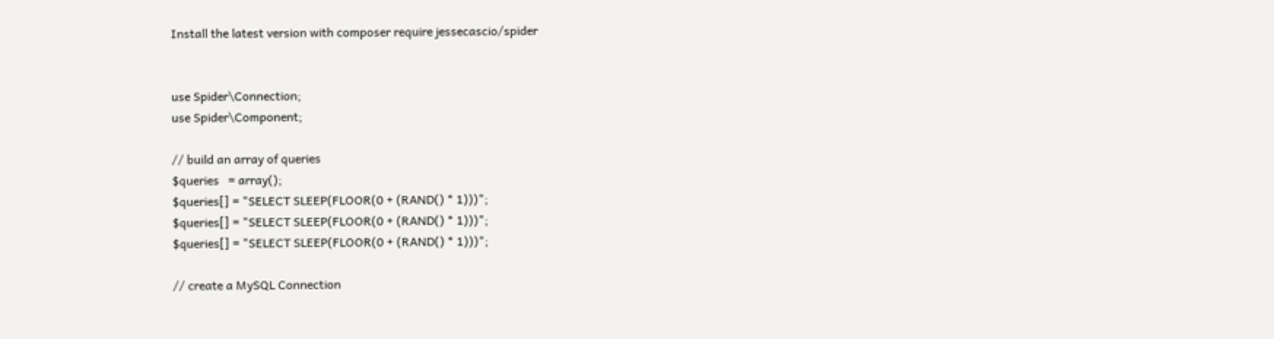Install the latest version with composer require jessecascio/spider


use Spider\Connection;
use Spider\Component;

// build an array of queries
$queries   = array();
$queries[] = "SELECT SLEEP(FLOOR(0 + (RAND() * 1)))";
$queries[] = "SELECT SLEEP(FLOOR(0 + (RAND() * 1)))";
$queries[] = "SELECT SLEEP(FLOOR(0 + (RAND() * 1)))";

// create a MySQL Connection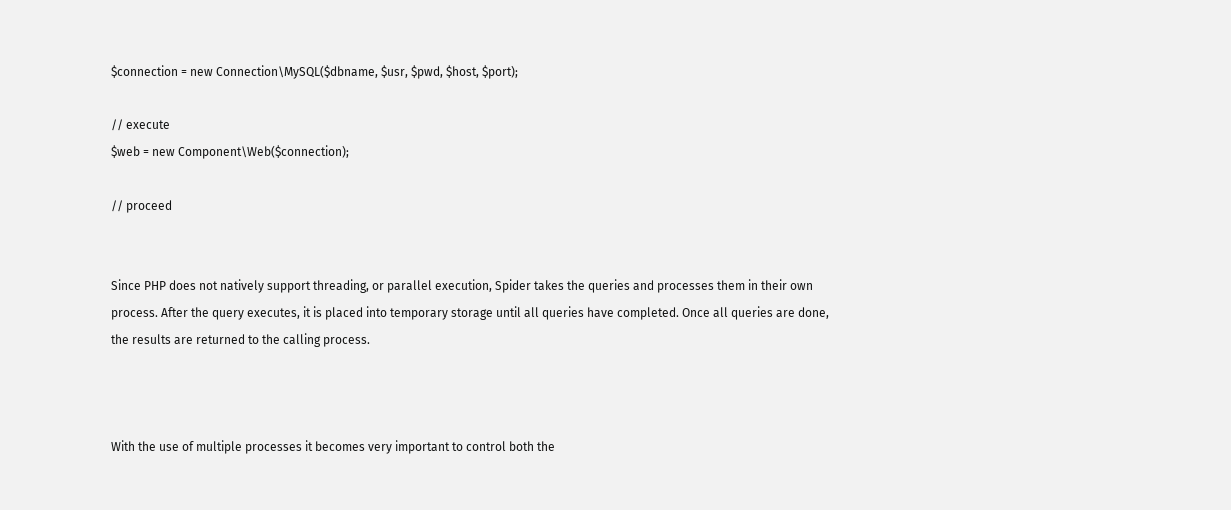$connection = new Connection\MySQL($dbname, $usr, $pwd, $host, $port);

// execute
$web = new Component\Web($connection);

// proceed


Since PHP does not natively support threading, or parallel execution, Spider takes the queries and processes them in their own process. After the query executes, it is placed into temporary storage until all queries have completed. Once all queries are done, the results are returned to the calling process.



With the use of multiple processes it becomes very important to control both the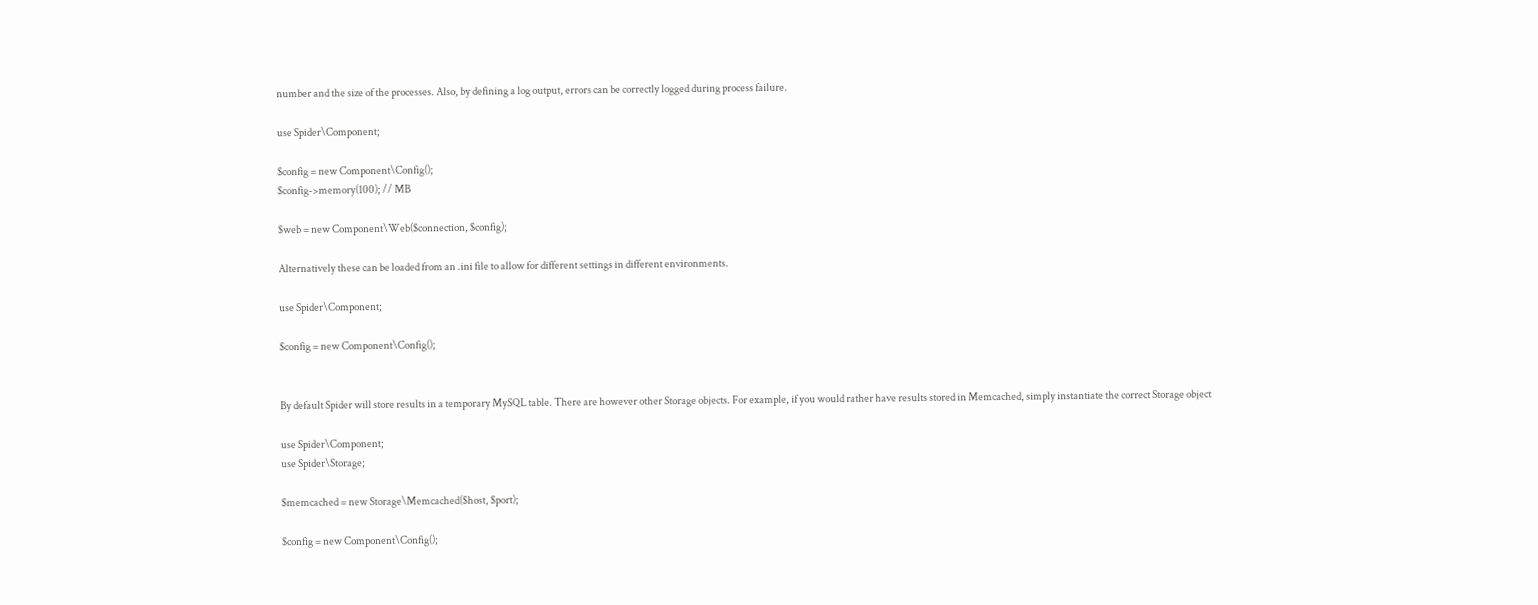number and the size of the processes. Also, by defining a log output, errors can be correctly logged during process failure.

use Spider\Component;

$config = new Component\Config();
$config->memory(100); // MB

$web = new Component\Web($connection, $config);

Alternatively these can be loaded from an .ini file to allow for different settings in different environments.

use Spider\Component;

$config = new Component\Config();


By default Spider will store results in a temporary MySQL table. There are however other Storage objects. For example, if you would rather have results stored in Memcached, simply instantiate the correct Storage object

use Spider\Component;
use Spider\Storage;

$memcached = new Storage\Memcached($host, $port);

$config = new Component\Config();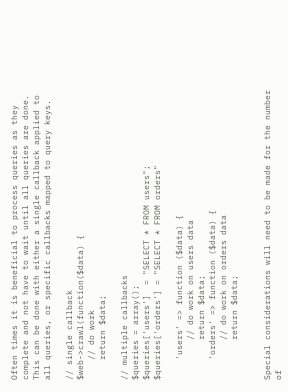Often times it is beneficial to process queries as they complete and not have to wait until all queries are done. This can be done with either a single callback applied to all queries, or specific callbacks mapped to query keys.

// single callback
$web->crawl(function($data) {
    // do work
    return $data;

// multiple callbacks
$queries = array();
$queries['users']  = "SELECT * FROM users";
$queries['orders'] = "SELECT * FROM orders"

    'users' => function ($data) {
        // do work on users data
        return $data;
    'orders' => function ($data) {
        // do work on orders data
        return $data;


Special considerations will need to be made for the number of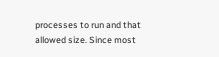processes to run and that allowed size. Since most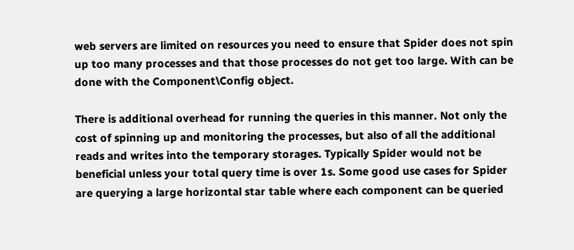web servers are limited on resources you need to ensure that Spider does not spin up too many processes and that those processes do not get too large. With can be done with the Component\Config object.

There is additional overhead for running the queries in this manner. Not only the cost of spinning up and monitoring the processes, but also of all the additional reads and writes into the temporary storages. Typically Spider would not be beneficial unless your total query time is over 1s. Some good use cases for Spider are querying a large horizontal star table where each component can be queried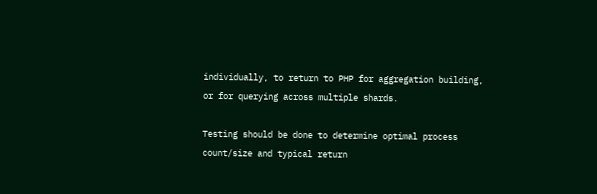individually, to return to PHP for aggregation building, or for querying across multiple shards.

Testing should be done to determine optimal process count/size and typical return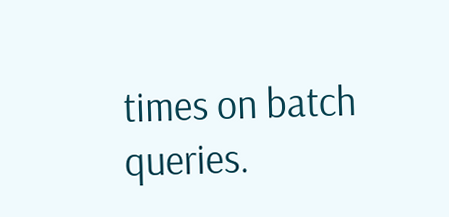times on batch queries.